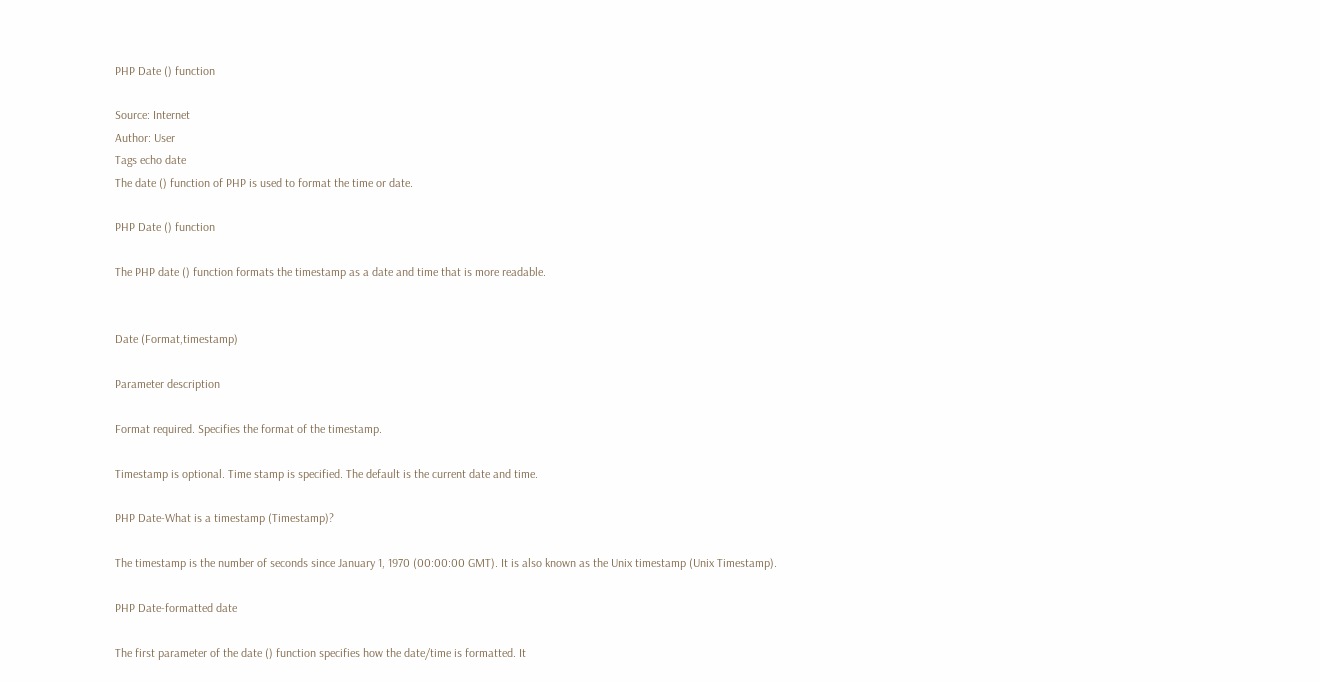PHP Date () function

Source: Internet
Author: User
Tags echo date
The date () function of PHP is used to format the time or date.

PHP Date () function

The PHP date () function formats the timestamp as a date and time that is more readable.


Date (Format,timestamp)

Parameter description

Format required. Specifies the format of the timestamp.

Timestamp is optional. Time stamp is specified. The default is the current date and time.

PHP Date-What is a timestamp (Timestamp)?

The timestamp is the number of seconds since January 1, 1970 (00:00:00 GMT). It is also known as the Unix timestamp (Unix Timestamp).

PHP Date-formatted date

The first parameter of the date () function specifies how the date/time is formatted. It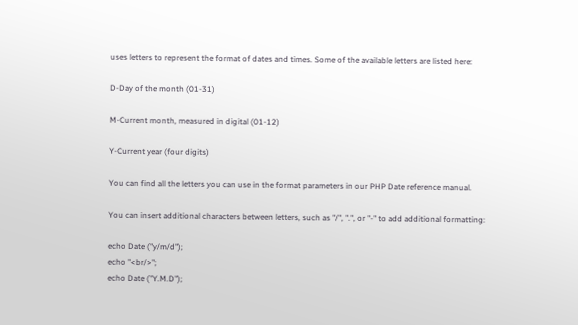uses letters to represent the format of dates and times. Some of the available letters are listed here:

D-Day of the month (01-31)

M-Current month, measured in digital (01-12)

Y-Current year (four digits)

You can find all the letters you can use in the format parameters in our PHP Date reference manual.

You can insert additional characters between letters, such as "/", ".", or "-" to add additional formatting:

echo Date ("y/m/d");
echo "<br/>";
echo Date ("Y.M.D");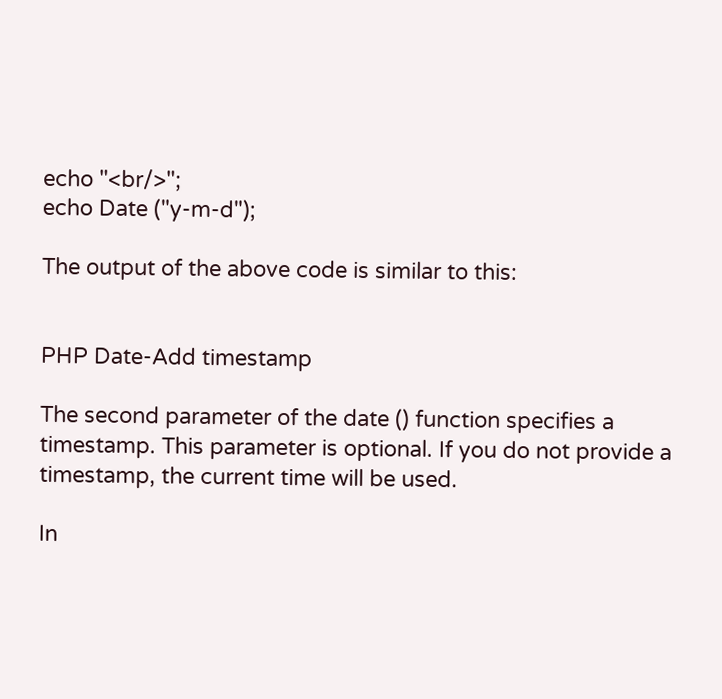echo "<br/>";
echo Date ("y-m-d");

The output of the above code is similar to this:


PHP Date-Add timestamp

The second parameter of the date () function specifies a timestamp. This parameter is optional. If you do not provide a timestamp, the current time will be used.

In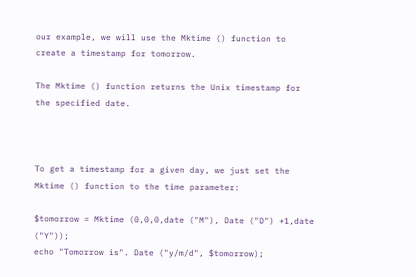our example, we will use the Mktime () function to create a timestamp for tomorrow.

The Mktime () function returns the Unix timestamp for the specified date.



To get a timestamp for a given day, we just set the Mktime () function to the time parameter:

$tomorrow = Mktime (0,0,0,date ("M"), Date ("D") +1,date ("Y"));
echo "Tomorrow is". Date ("y/m/d", $tomorrow);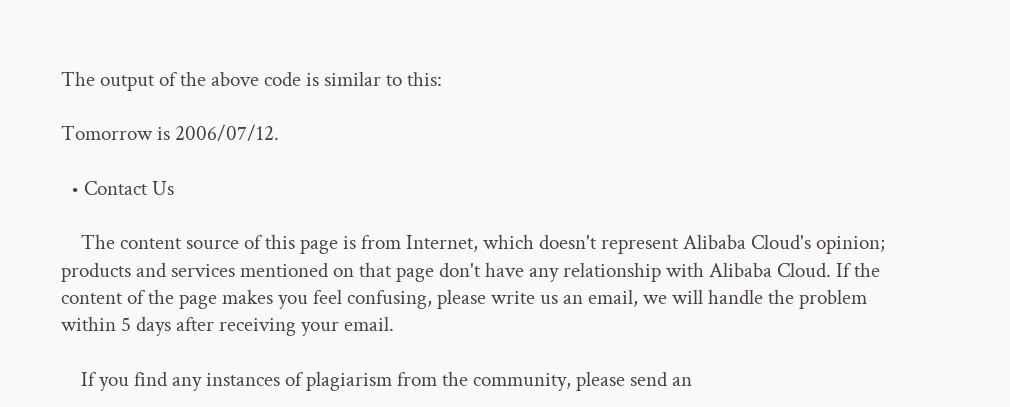The output of the above code is similar to this:

Tomorrow is 2006/07/12.

  • Contact Us

    The content source of this page is from Internet, which doesn't represent Alibaba Cloud's opinion; products and services mentioned on that page don't have any relationship with Alibaba Cloud. If the content of the page makes you feel confusing, please write us an email, we will handle the problem within 5 days after receiving your email.

    If you find any instances of plagiarism from the community, please send an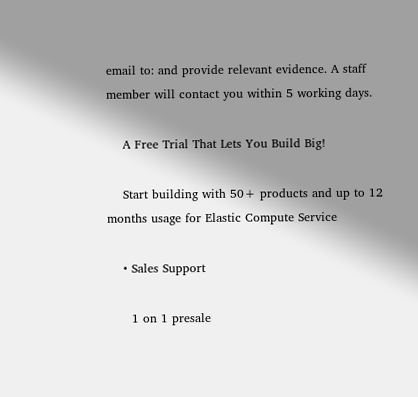email to: and provide relevant evidence. A staff member will contact you within 5 working days.

    A Free Trial That Lets You Build Big!

    Start building with 50+ products and up to 12 months usage for Elastic Compute Service

    • Sales Support

      1 on 1 presale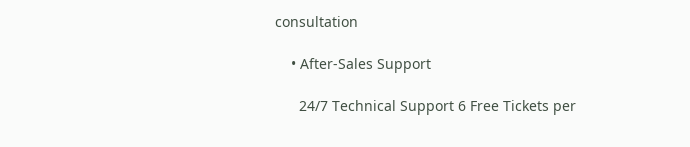consultation

    • After-Sales Support

      24/7 Technical Support 6 Free Tickets per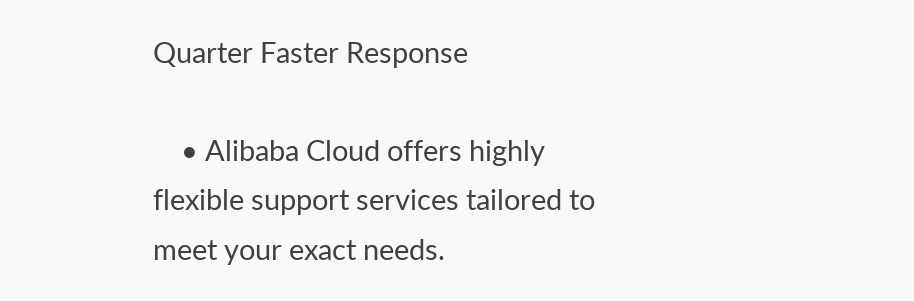Quarter Faster Response

    • Alibaba Cloud offers highly flexible support services tailored to meet your exact needs.